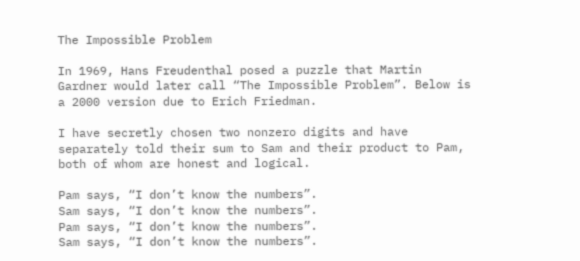The Impossible Problem

In 1969, Hans Freudenthal posed a puzzle that Martin Gardner would later call “The Impossible Problem”. Below is a 2000 version due to Erich Friedman.

I have secretly chosen two nonzero digits and have separately told their sum to Sam and their product to Pam, both of whom are honest and logical.

Pam says, “I don’t know the numbers”.
Sam says, “I don’t know the numbers”.
Pam says, “I don’t know the numbers”.
Sam says, “I don’t know the numbers”.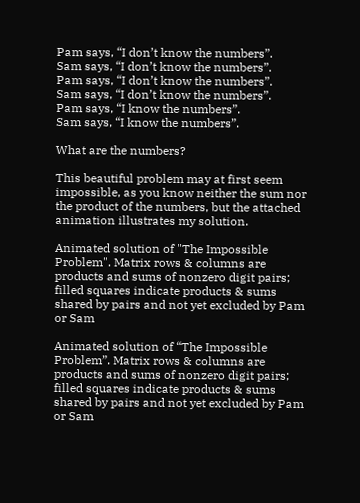Pam says, “I don’t know the numbers”.
Sam says, “I don’t know the numbers”.
Pam says, “I don’t know the numbers”.
Sam says, “I don’t know the numbers”.
Pam says, “I know the numbers”.
Sam says, “I know the numbers”.

What are the numbers?

This beautiful problem may at first seem impossible, as you know neither the sum nor the product of the numbers, but the attached animation illustrates my solution.

Animated solution of "The Impossible Problem". Matrix rows & columns are products and sums of nonzero digit pairs; filled squares indicate products & sums shared by pairs and not yet excluded by Pam or Sam

Animated solution of “The Impossible Problem”. Matrix rows & columns are products and sums of nonzero digit pairs; filled squares indicate products & sums shared by pairs and not yet excluded by Pam or Sam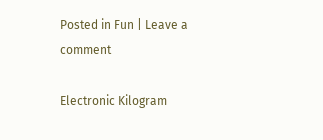Posted in Fun | Leave a comment

Electronic Kilogram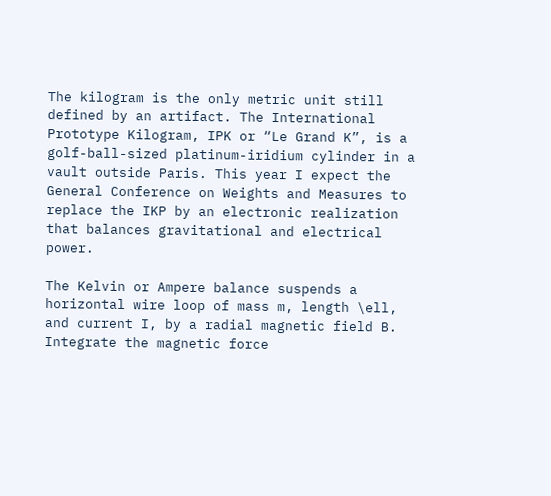The kilogram is the only metric unit still defined by an artifact. The International Prototype Kilogram, IPK or “Le Grand K”, is a golf-ball-sized platinum-iridium cylinder in a vault outside Paris. This year I expect the General Conference on Weights and Measures to replace the IKP by an electronic realization that balances gravitational and electrical power.

The Kelvin or Ampere balance suspends a horizontal wire loop of mass m, length \ell, and current I, by a radial magnetic field B. Integrate the magnetic force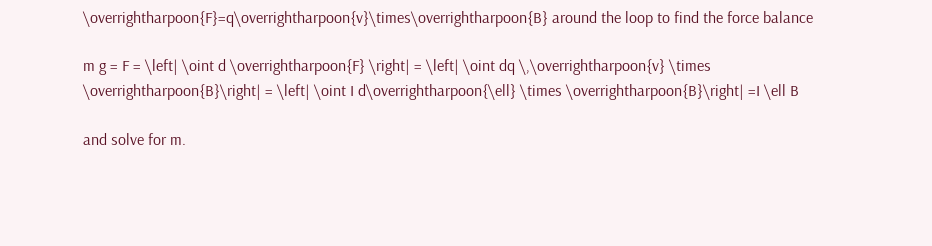\overrightharpoon{F}=q\overrightharpoon{v}\times\overrightharpoon{B} around the loop to find the force balance

m g = F = \left| \oint d \overrightharpoon{F} \right| = \left| \oint dq \,\overrightharpoon{v} \times \overrightharpoon{B}\right| = \left| \oint I d\overrightharpoon{\ell} \times \overrightharpoon{B}\right| =I \ell B

and solve for m.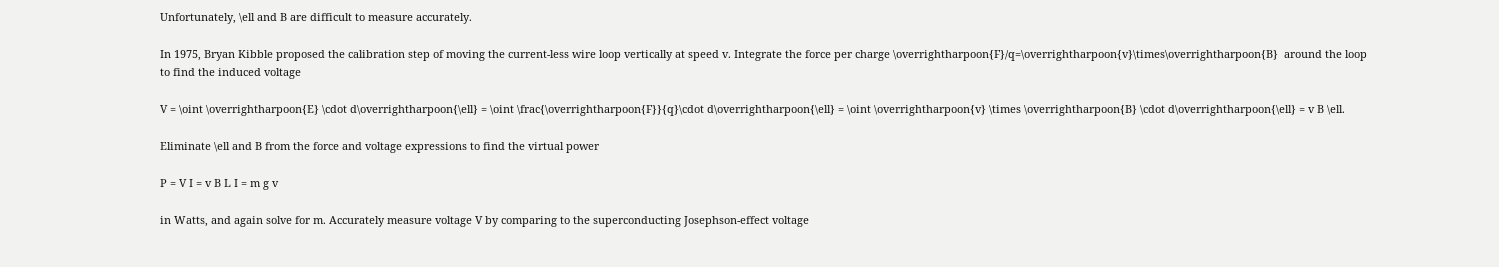Unfortunately, \ell and B are difficult to measure accurately.

In 1975, Bryan Kibble proposed the calibration step of moving the current-less wire loop vertically at speed v. Integrate the force per charge \overrightharpoon{F}/q=\overrightharpoon{v}\times\overrightharpoon{B}  around the loop to find the induced voltage

V = \oint \overrightharpoon{E} \cdot d\overrightharpoon{\ell} = \oint \frac{\overrightharpoon{F}}{q}\cdot d\overrightharpoon{\ell} = \oint \overrightharpoon{v} \times \overrightharpoon{B} \cdot d\overrightharpoon{\ell} = v B \ell.

Eliminate \ell and B from the force and voltage expressions to find the virtual power

P = V I = v B L I = m g v

in Watts, and again solve for m. Accurately measure voltage V by comparing to the superconducting Josephson-effect voltage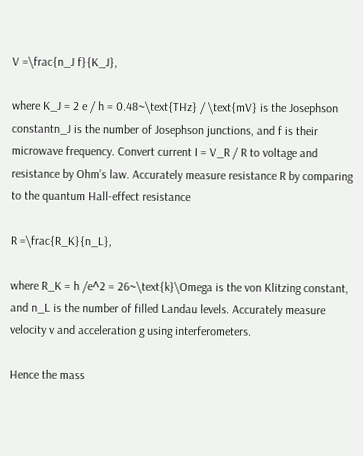V =\frac{n_J f}{K_J},

where K_J = 2 e / h = 0.48~\text{THz} / \text{mV} is the Josephson constantn_J is the number of Josephson junctions, and f is their microwave frequency. Convert current I = V_R / R to voltage and resistance by Ohm’s law. Accurately measure resistance R by comparing to the quantum Hall-effect resistance

R =\frac{R_K}{n_L},

where R_K = h /e^2 = 26~\text{k}\Omega is the von Klitzing constant, and n_L is the number of filled Landau levels. Accurately measure velocity v and acceleration g using interferometers.

Hence the mass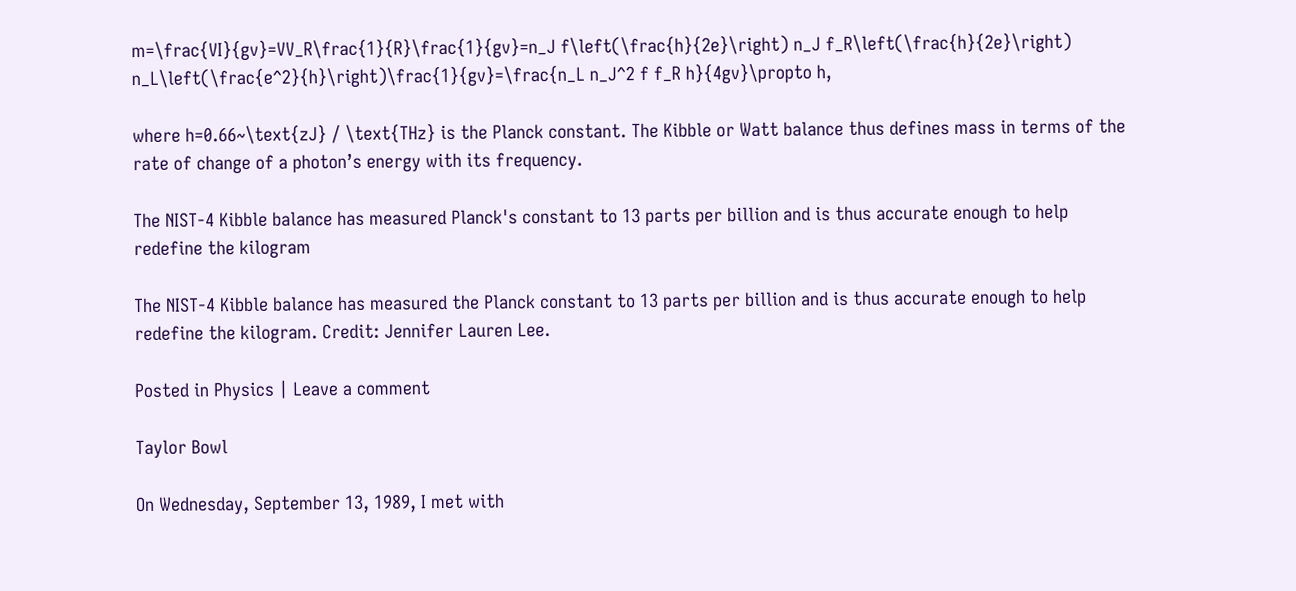m=\frac{VI}{gv}=VV_R\frac{1}{R}\frac{1}{gv}=n_J f\left(\frac{h}{2e}\right) n_J f_R\left(\frac{h}{2e}\right) n_L\left(\frac{e^2}{h}\right)\frac{1}{gv}=\frac{n_L n_J^2 f f_R h}{4gv}\propto h,

where h=0.66~\text{zJ} / \text{THz} is the Planck constant. The Kibble or Watt balance thus defines mass in terms of the rate of change of a photon’s energy with its frequency.

The NIST-4 Kibble balance has measured Planck's constant to 13 parts per billion and is thus accurate enough to help redefine the kilogram

The NIST-4 Kibble balance has measured the Planck constant to 13 parts per billion and is thus accurate enough to help redefine the kilogram. Credit: Jennifer Lauren Lee.

Posted in Physics | Leave a comment

Taylor Bowl

On Wednesday, September 13, 1989, I met with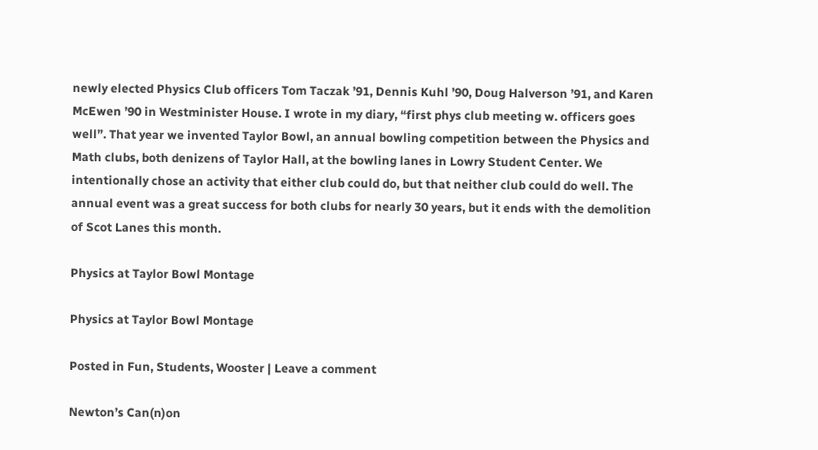newly elected Physics Club officers Tom Taczak ’91, Dennis Kuhl ’90, Doug Halverson ’91, and Karen McEwen ’90 in Westminister House. I wrote in my diary, “first phys club meeting w. officers goes well”. That year we invented Taylor Bowl, an annual bowling competition between the Physics and Math clubs, both denizens of Taylor Hall, at the bowling lanes in Lowry Student Center. We intentionally chose an activity that either club could do, but that neither club could do well. The annual event was a great success for both clubs for nearly 30 years, but it ends with the demolition of Scot Lanes this month.

Physics at Taylor Bowl Montage

Physics at Taylor Bowl Montage

Posted in Fun, Students, Wooster | Leave a comment

Newton’s Can(n)on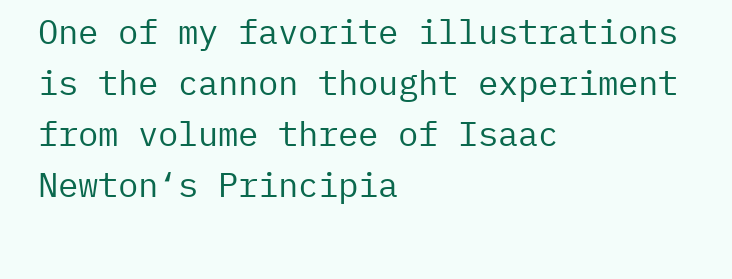One of my favorite illustrations is the cannon thought experiment from volume three of Isaac Newton‘s Principia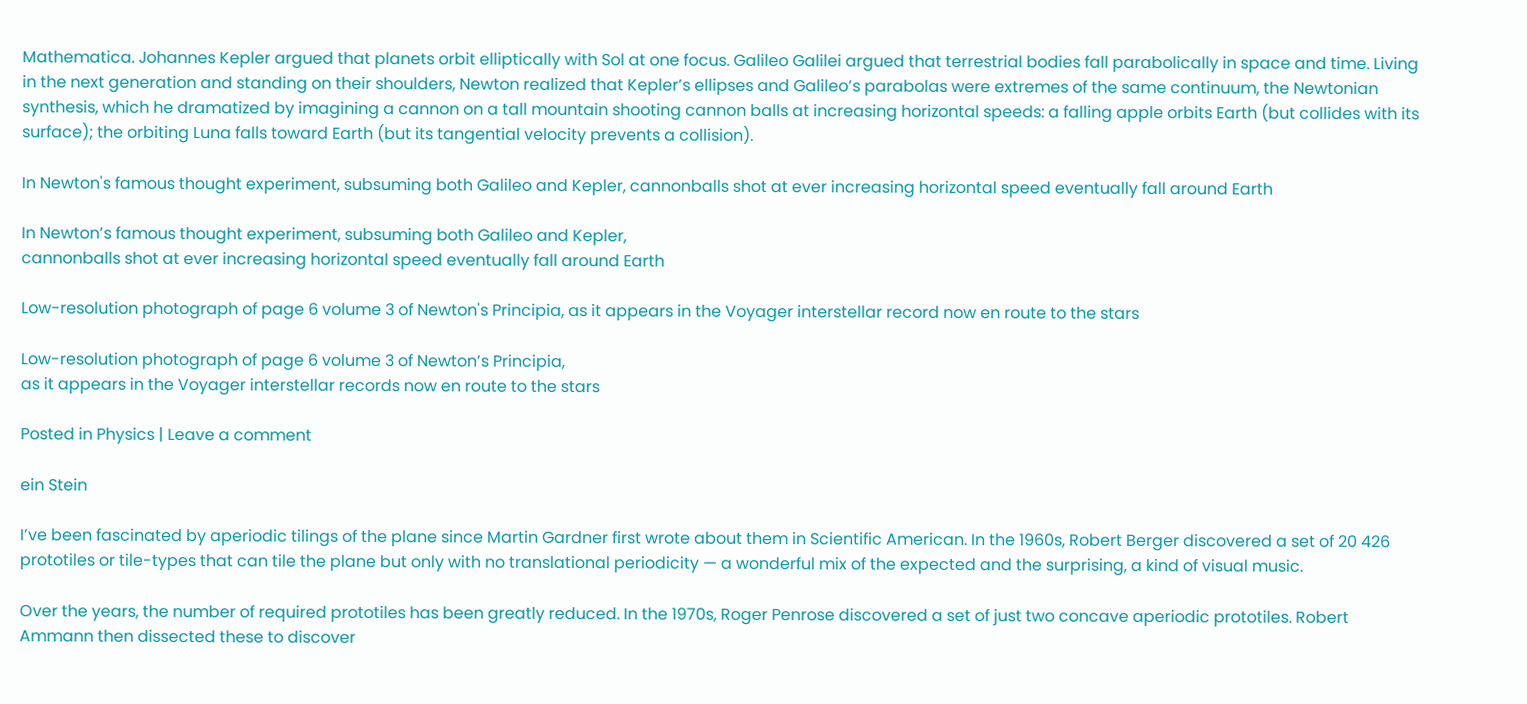Mathematica. Johannes Kepler argued that planets orbit elliptically with Sol at one focus. Galileo Galilei argued that terrestrial bodies fall parabolically in space and time. Living in the next generation and standing on their shoulders, Newton realized that Kepler’s ellipses and Galileo’s parabolas were extremes of the same continuum, the Newtonian synthesis, which he dramatized by imagining a cannon on a tall mountain shooting cannon balls at increasing horizontal speeds: a falling apple orbits Earth (but collides with its surface); the orbiting Luna falls toward Earth (but its tangential velocity prevents a collision).

In Newton's famous thought experiment, subsuming both Galileo and Kepler, cannonballs shot at ever increasing horizontal speed eventually fall around Earth

In Newton’s famous thought experiment, subsuming both Galileo and Kepler,
cannonballs shot at ever increasing horizontal speed eventually fall around Earth

Low-resolution photograph of page 6 volume 3 of Newton's Principia, as it appears in the Voyager interstellar record now en route to the stars

Low-resolution photograph of page 6 volume 3 of Newton’s Principia,
as it appears in the Voyager interstellar records now en route to the stars

Posted in Physics | Leave a comment

ein Stein

I’ve been fascinated by aperiodic tilings of the plane since Martin Gardner first wrote about them in Scientific American. In the 1960s, Robert Berger discovered a set of 20 426 prototiles or tile-types that can tile the plane but only with no translational periodicity — a wonderful mix of the expected and the surprising, a kind of visual music.

Over the years, the number of required prototiles has been greatly reduced. In the 1970s, Roger Penrose discovered a set of just two concave aperiodic prototiles. Robert Ammann then dissected these to discover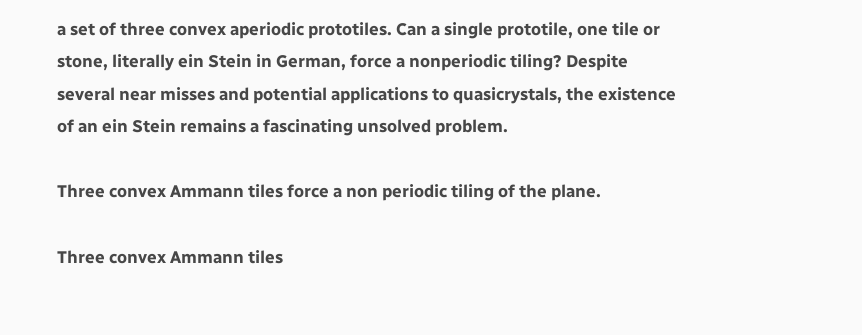a set of three convex aperiodic prototiles. Can a single prototile, one tile or stone, literally ein Stein in German, force a nonperiodic tiling? Despite several near misses and potential applications to quasicrystals, the existence of an ein Stein remains a fascinating unsolved problem.

Three convex Ammann tiles force a non periodic tiling of the plane.

Three convex Ammann tiles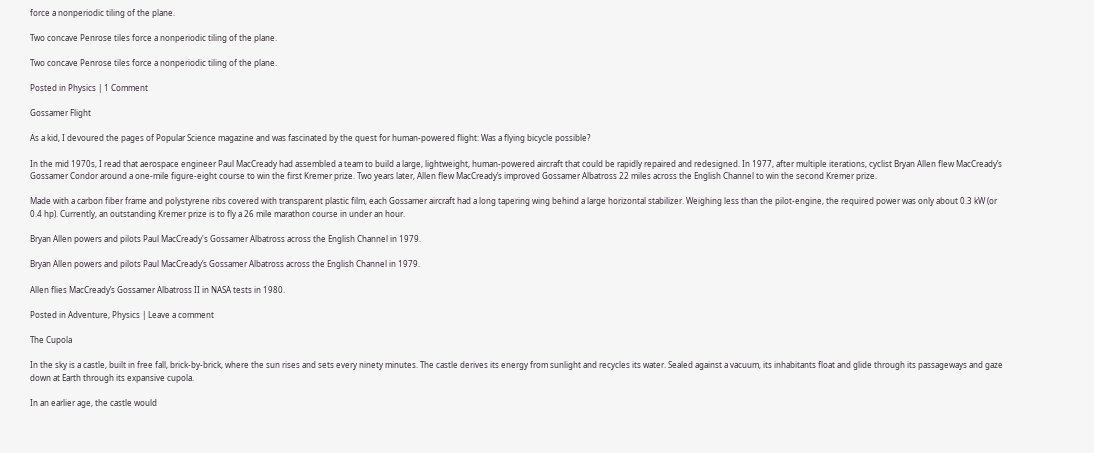force a nonperiodic tiling of the plane.

Two concave Penrose tiles force a nonperiodic tiling of the plane.

Two concave Penrose tiles force a nonperiodic tiling of the plane.

Posted in Physics | 1 Comment

Gossamer Flight

As a kid, I devoured the pages of Popular Science magazine and was fascinated by the quest for human-powered flight: Was a flying bicycle possible?

In the mid 1970s, I read that aerospace engineer Paul MacCready had assembled a team to build a large, lightweight, human-powered aircraft that could be rapidly repaired and redesigned. In 1977, after multiple iterations, cyclist Bryan Allen flew MacCready’s Gossamer Condor around a one-mile figure-eight course to win the first Kremer prize. Two years later, Allen flew MacCready’s improved Gossamer Albatross 22 miles across the English Channel to win the second Kremer prize.

Made with a carbon fiber frame and polystyrene ribs covered with transparent plastic film, each Gossamer aircraft had a long tapering wing behind a large horizontal stabilizer. Weighing less than the pilot-engine, the required power was only about 0.3 kW (or 0.4 hp). Currently, an outstanding Kremer prize is to fly a 26 mile marathon course in under an hour.

Bryan Allen powers and pilots Paul MacCready's Gossamer Albatross across the English Channel in 1979.

Bryan Allen powers and pilots Paul MacCready’s Gossamer Albatross across the English Channel in 1979.

Allen flies MacCready’s Gossamer Albatross II in NASA tests in 1980.

Posted in Adventure, Physics | Leave a comment

The Cupola

In the sky is a castle, built in free fall, brick-by-brick, where the sun rises and sets every ninety minutes. The castle derives its energy from sunlight and recycles its water. Sealed against a vacuum, its inhabitants float and glide through its passageways and gaze down at Earth through its expansive cupola.

In an earlier age, the castle would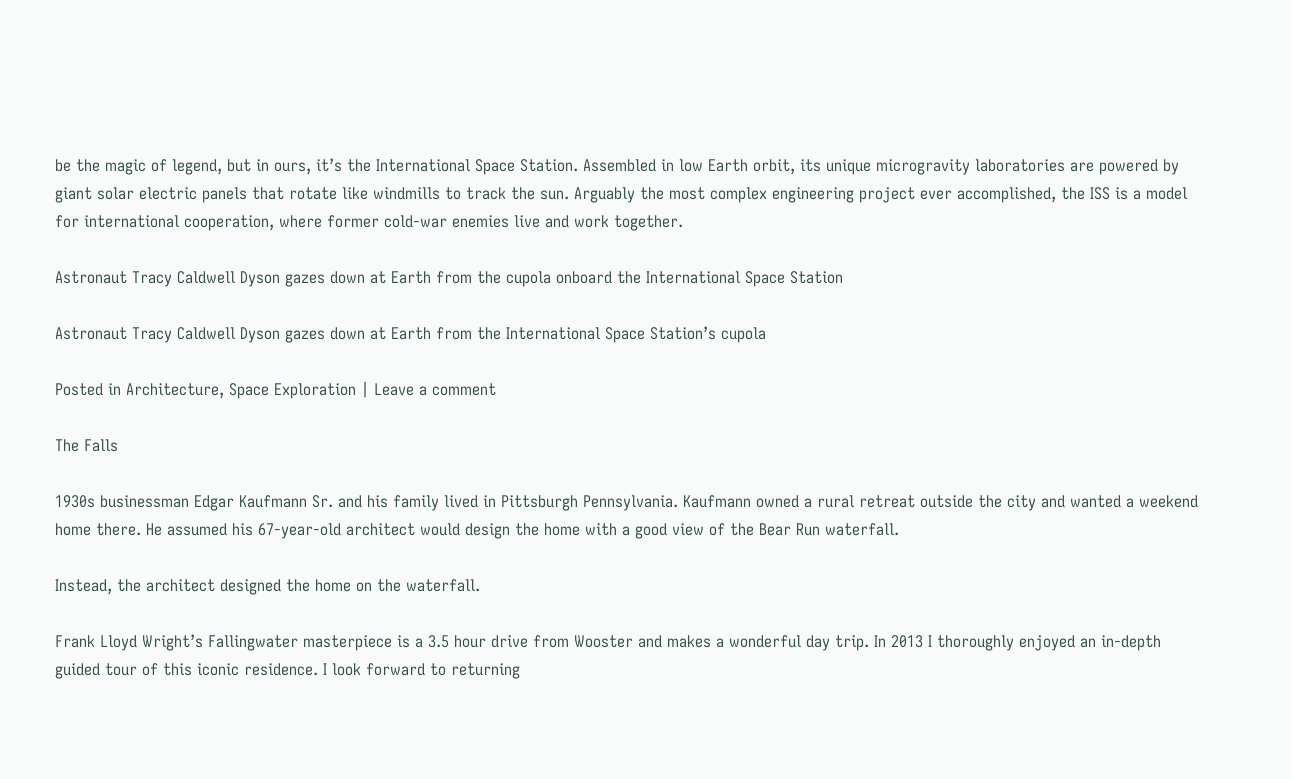be the magic of legend, but in ours, it’s the International Space Station. Assembled in low Earth orbit, its unique microgravity laboratories are powered by giant solar electric panels that rotate like windmills to track the sun. Arguably the most complex engineering project ever accomplished, the ISS is a model for international cooperation, where former cold-war enemies live and work together.

Astronaut Tracy Caldwell Dyson gazes down at Earth from the cupola onboard the International Space Station

Astronaut Tracy Caldwell Dyson gazes down at Earth from the International Space Station’s cupola

Posted in Architecture, Space Exploration | Leave a comment

The Falls

1930s businessman Edgar Kaufmann Sr. and his family lived in Pittsburgh Pennsylvania. Kaufmann owned a rural retreat outside the city and wanted a weekend home there. He assumed his 67-year-old architect would design the home with a good view of the Bear Run waterfall.

Instead, the architect designed the home on the waterfall.

Frank Lloyd Wright’s Fallingwater masterpiece is a 3.5 hour drive from Wooster and makes a wonderful day trip. In 2013 I thoroughly enjoyed an in-depth guided tour of this iconic residence. I look forward to returning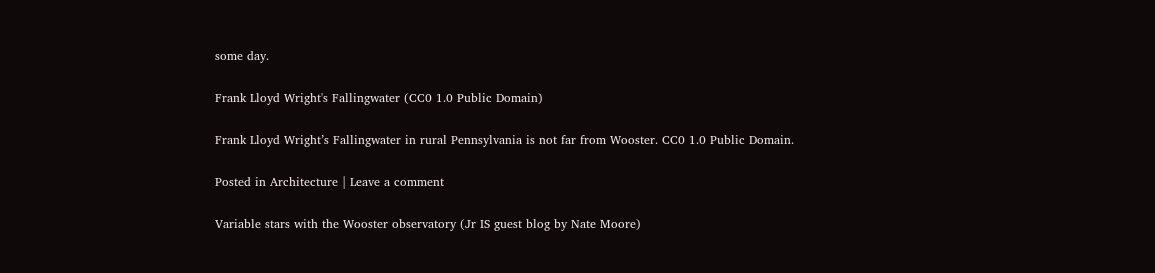some day.

Frank Lloyd Wright's Fallingwater (CC0 1.0 Public Domain)

Frank Lloyd Wright’s Fallingwater in rural Pennsylvania is not far from Wooster. CC0 1.0 Public Domain.

Posted in Architecture | Leave a comment

Variable stars with the Wooster observatory (Jr IS guest blog by Nate Moore)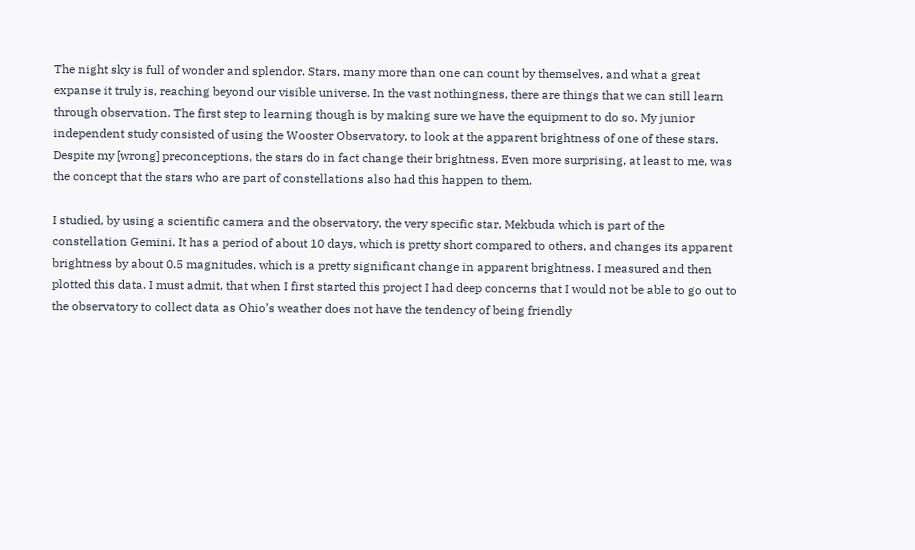The night sky is full of wonder and splendor. Stars, many more than one can count by themselves, and what a great expanse it truly is, reaching beyond our visible universe. In the vast nothingness, there are things that we can still learn through observation. The first step to learning though is by making sure we have the equipment to do so. My junior independent study consisted of using the Wooster Observatory, to look at the apparent brightness of one of these stars. Despite my [wrong] preconceptions, the stars do in fact change their brightness. Even more surprising, at least to me, was the concept that the stars who are part of constellations also had this happen to them.

I studied, by using a scientific camera and the observatory, the very specific star, Mekbuda which is part of the constellation Gemini. It has a period of about 10 days, which is pretty short compared to others, and changes its apparent brightness by about 0.5 magnitudes, which is a pretty significant change in apparent brightness. I measured and then plotted this data. I must admit, that when I first started this project I had deep concerns that I would not be able to go out to the observatory to collect data as Ohio’s weather does not have the tendency of being friendly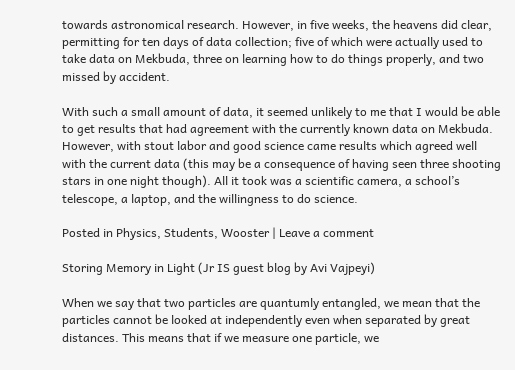towards astronomical research. However, in five weeks, the heavens did clear, permitting for ten days of data collection; five of which were actually used to take data on Mekbuda, three on learning how to do things properly, and two missed by accident.

With such a small amount of data, it seemed unlikely to me that I would be able to get results that had agreement with the currently known data on Mekbuda. However, with stout labor and good science came results which agreed well with the current data (this may be a consequence of having seen three shooting stars in one night though). All it took was a scientific camera, a school’s telescope, a laptop, and the willingness to do science.

Posted in Physics, Students, Wooster | Leave a comment

Storing Memory in Light (Jr IS guest blog by Avi Vajpeyi)

When we say that two particles are quantumly entangled, we mean that the particles cannot be looked at independently even when separated by great distances. This means that if we measure one particle, we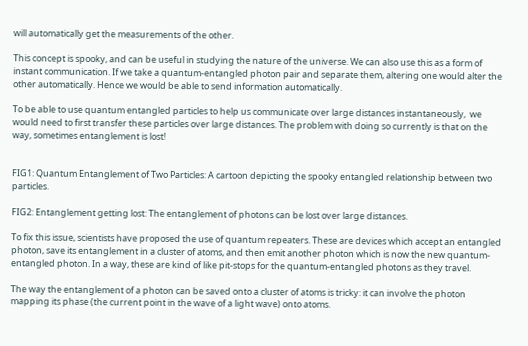will automatically get the measurements of the other.

This concept is spooky, and can be useful in studying the nature of the universe. We can also use this as a form of instant communication. If we take a quantum-entangled photon pair and separate them, altering one would alter the other automatically. Hence we would be able to send information automatically.

To be able to use quantum entangled particles to help us communicate over large distances instantaneously,  we would need to first transfer these particles over large distances. The problem with doing so currently is that on the way, sometimes entanglement is lost!


FIG1: Quantum Entanglement of Two Particles: A cartoon depicting the spooky entangled relationship between two particles.

FIG2: Entanglement getting lost: The entanglement of photons can be lost over large distances.

To fix this issue, scientists have proposed the use of quantum repeaters. These are devices which accept an entangled photon, save its entanglement in a cluster of atoms, and then emit another photon which is now the new quantum-entangled photon. In a way, these are kind of like pit-stops for the quantum-entangled photons as they travel.

The way the entanglement of a photon can be saved onto a cluster of atoms is tricky: it can involve the photon mapping its phase (the current point in the wave of a light wave) onto atoms.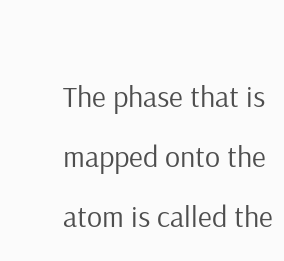The phase that is mapped onto the atom is called the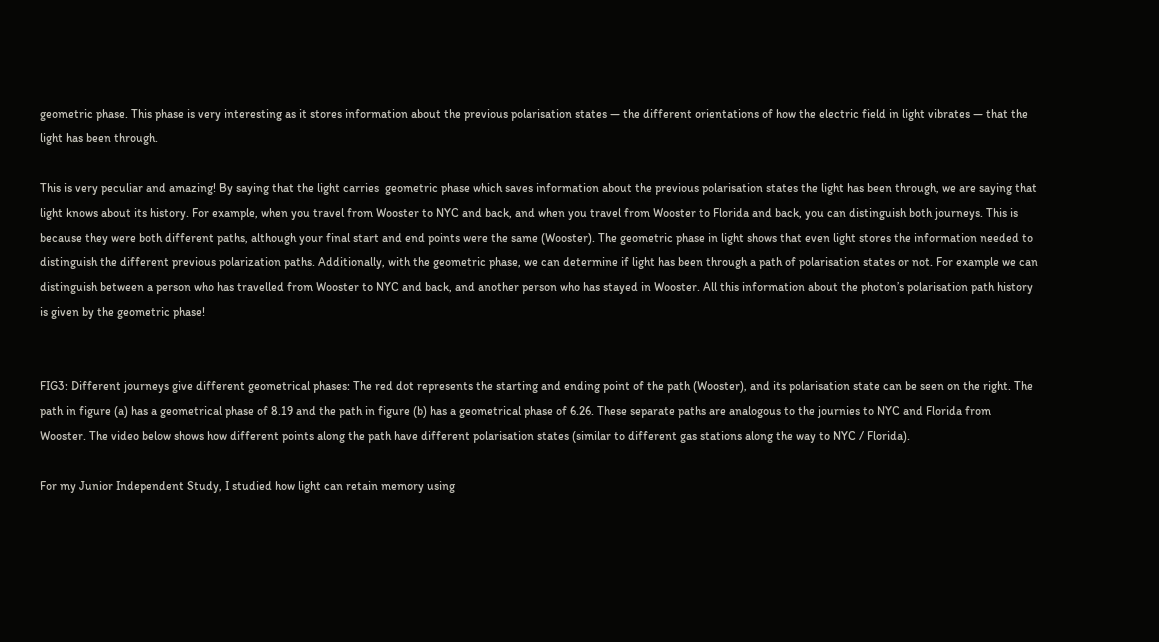geometric phase. This phase is very interesting as it stores information about the previous polarisation states — the different orientations of how the electric field in light vibrates — that the light has been through.

This is very peculiar and amazing! By saying that the light carries  geometric phase which saves information about the previous polarisation states the light has been through, we are saying that light knows about its history. For example, when you travel from Wooster to NYC and back, and when you travel from Wooster to Florida and back, you can distinguish both journeys. This is because they were both different paths, although your final start and end points were the same (Wooster). The geometric phase in light shows that even light stores the information needed to distinguish the different previous polarization paths. Additionally, with the geometric phase, we can determine if light has been through a path of polarisation states or not. For example we can distinguish between a person who has travelled from Wooster to NYC and back, and another person who has stayed in Wooster. All this information about the photon’s polarisation path history is given by the geometric phase!


FIG3: Different journeys give different geometrical phases: The red dot represents the starting and ending point of the path (Wooster), and its polarisation state can be seen on the right. The path in figure (a) has a geometrical phase of 8.19 and the path in figure (b) has a geometrical phase of 6.26. These separate paths are analogous to the journies to NYC and Florida from Wooster. The video below shows how different points along the path have different polarisation states (similar to different gas stations along the way to NYC / Florida).

For my Junior Independent Study, I studied how light can retain memory using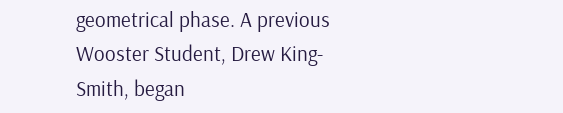geometrical phase. A previous Wooster Student, Drew King-Smith, began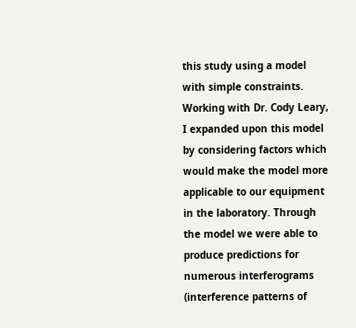this study using a model with simple constraints. Working with Dr. Cody Leary, I expanded upon this model by considering factors which would make the model more applicable to our equipment in the laboratory. Through the model we were able to produce predictions for numerous interferograms (interference patterns of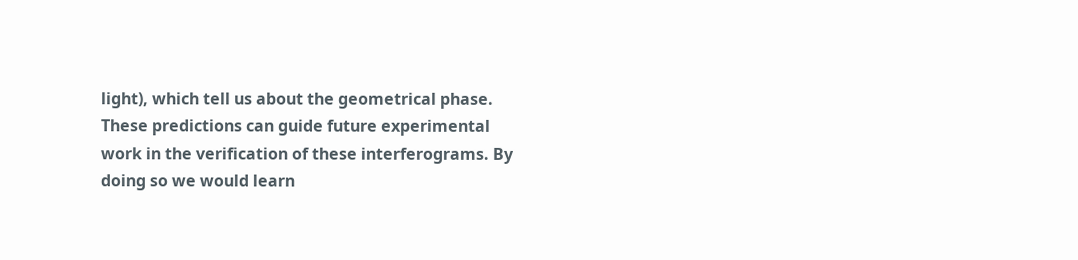light), which tell us about the geometrical phase. These predictions can guide future experimental work in the verification of these interferograms. By doing so we would learn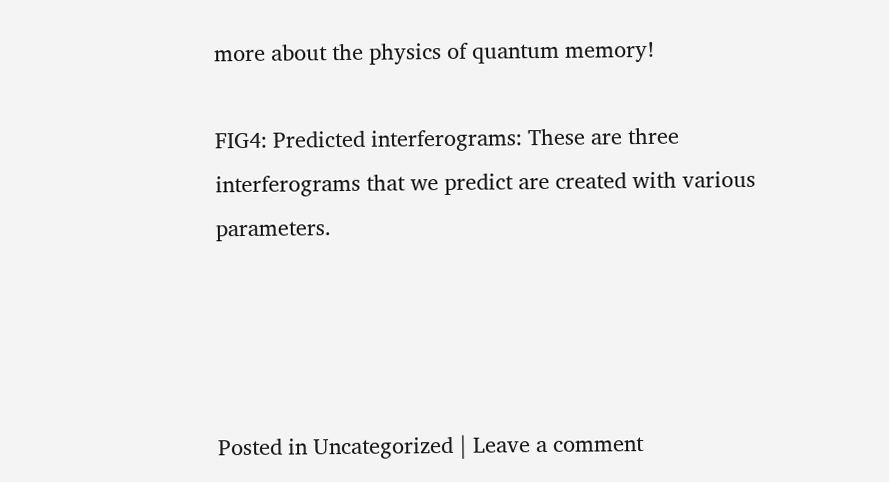more about the physics of quantum memory!

FIG4: Predicted interferograms: These are three interferograms that we predict are created with various parameters.




Posted in Uncategorized | Leave a comment